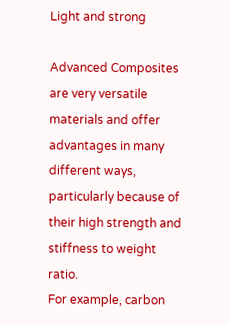Light and strong

Advanced Composites are very versatile materials and offer advantages in many different ways, particularly because of their high strength and stiffness to weight ratio.
For example, carbon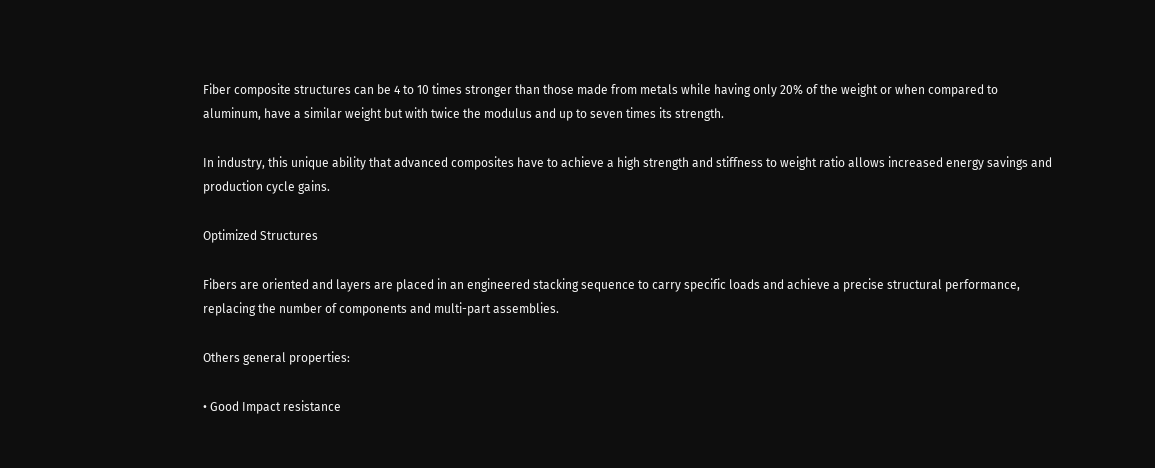Fiber composite structures can be 4 to 10 times stronger than those made from metals while having only 20% of the weight or when compared to aluminum, have a similar weight but with twice the modulus and up to seven times its strength.

In industry, this unique ability that advanced composites have to achieve a high strength and stiffness to weight ratio allows increased energy savings and production cycle gains.

Optimized Structures

Fibers are oriented and layers are placed in an engineered stacking sequence to carry specific loads and achieve a precise structural performance, replacing the number of components and multi-part assemblies.

Others general properties:

• Good Impact resistance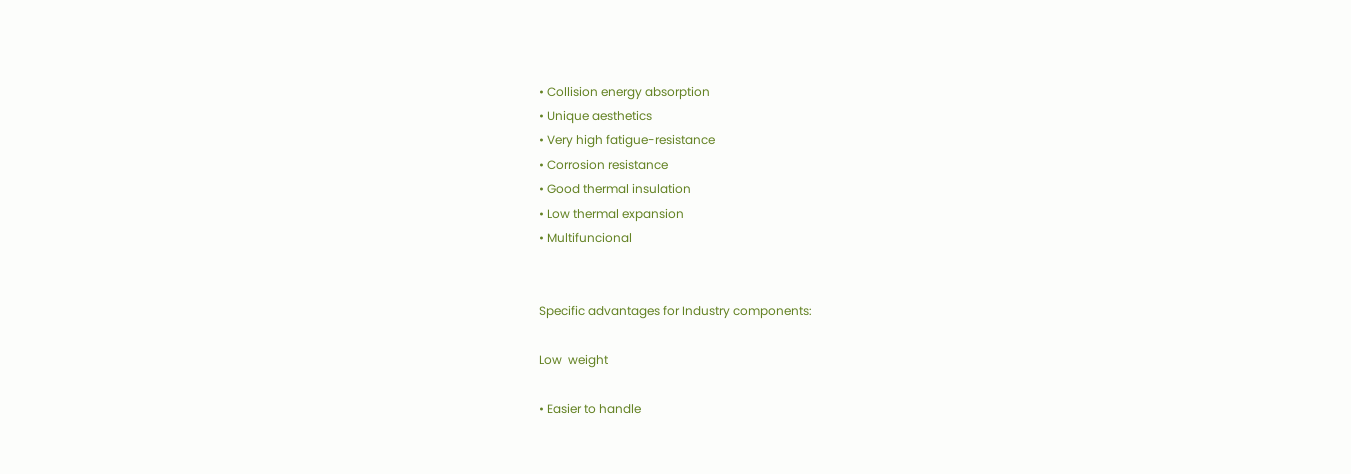• Collision energy absorption
• Unique aesthetics
• Very high fatigue-resistance
• Corrosion resistance
• Good thermal insulation
• Low thermal expansion
• Multifuncional


Specific advantages for Industry components:

Low  weight

• Easier to handle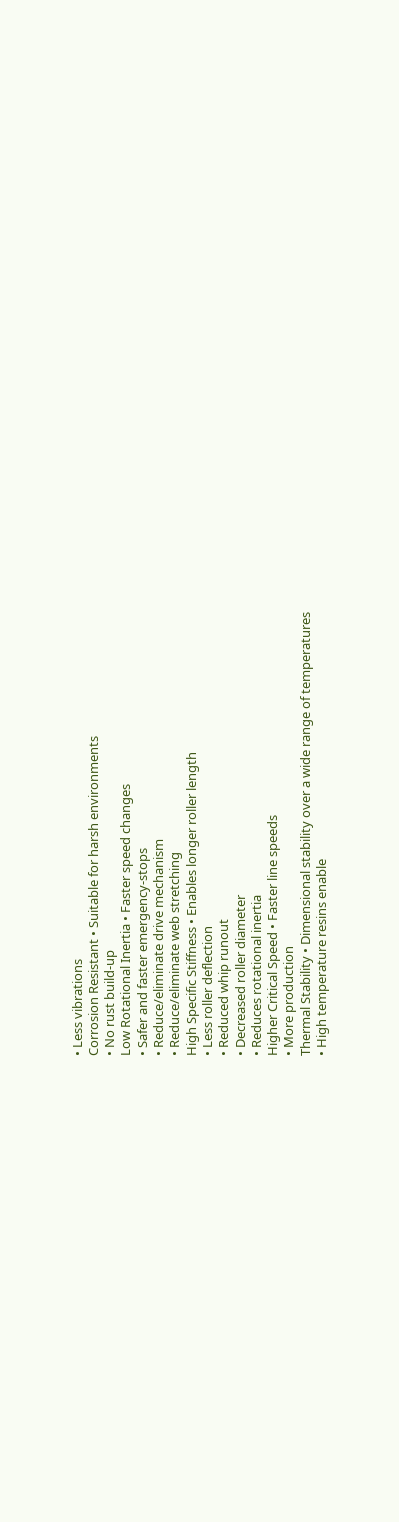• Less vibrations
Corrosion Resistant • Suitable for harsh environments
• No rust build-up
Low Rotational Inertia • Faster speed changes
• Safer and faster emergency-stops
• Reduce/eliminate drive mechanism
• Reduce/eliminate web stretching
High Specific Stiffness • Enables longer roller length
• Less roller deflection
• Reduced whip runout
• Decreased roller diameter
• Reduces rotational inertia
Higher Critical Speed • Faster line speeds
• More production
Thermal Stability • Dimensional stability over a wide range of temperatures
• High temperature resins enable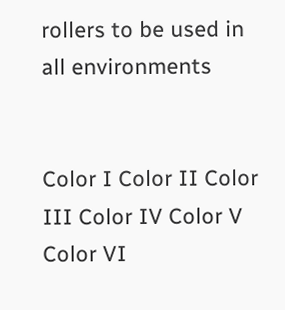rollers to be used in all environments


Color I Color II Color III Color IV Color V Color VI